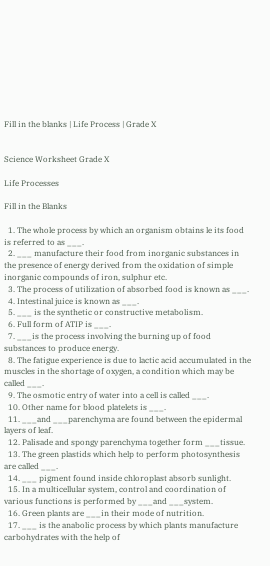Fill in the blanks | Life Process | Grade X


Science Worksheet Grade X

Life Processes

Fill in the Blanks

  1. The whole process by which an organism obtains le its food is referred to as ___.
  2. ___ manufacture their food from inorganic substances in the presence of energy derived from the oxidation of simple inorganic compounds of iron, sulphur etc.
  3. The process of utilization of absorbed food is known as ___.
  4. Intestinal juice is known as ___.
  5. ___ is the synthetic or constructive metabolism.
  6. Full form of ATIP is ___.
  7. ___is the process involving the burning up of food substances to produce energy.
  8. The fatigue experience is due to lactic acid accumulated in the muscles in the shortage of oxygen, a condition which may be called ___.
  9. The osmotic entry of water into a cell is called ___.
  10. Other name for blood platelets is ___.
  11. ___and ___parenchyma are found between the epidermal layers of leaf.
  12. Palisade and spongy parenchyma together form ___tissue.
  13. The green plastids which help to perform photosynthesis are called ___.
  14. ___ pigment found inside chloroplast absorb sunlight.
  15. In a multicellular system, control and coordination of various functions is performed by ___and ___system.
  16. Green plants are ___in their mode of nutrition.
  17. ___ is the anabolic process by which plants manufacture carbohydrates with the help of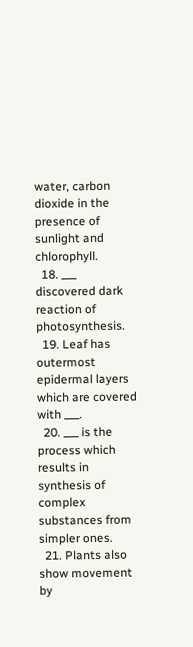water, carbon dioxide in the presence of sunlight and chlorophyll.
  18. ___ discovered dark reaction of photosynthesis.
  19. Leaf has outermost epidermal layers which are covered with ___.
  20. ___ is the process which results in synthesis of complex substances from simpler ones.
  21. Plants also show movement by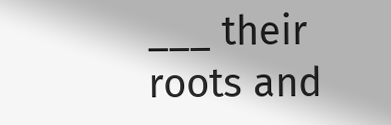___ their roots and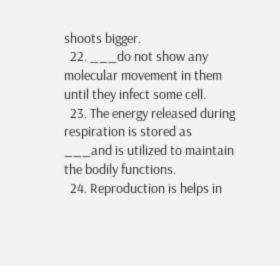shoots bigger.
  22. ___do not show any molecular movement in them until they infect some cell.
  23. The energy released during respiration is stored as ___and is utilized to maintain the bodily functions.
  24. Reproduction is helps in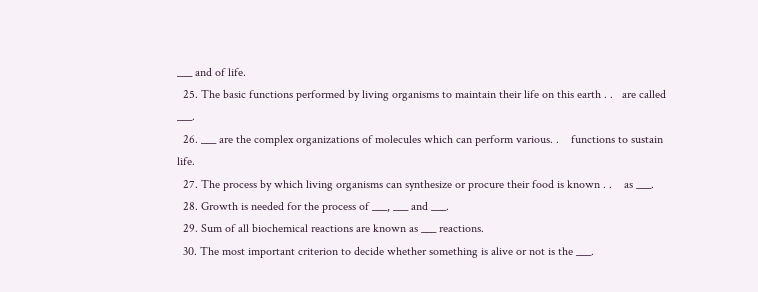___ and of life.
  25. The basic functions performed by living organisms to maintain their life on this earth . .   are called ___.
  26. ___ are the complex organizations of molecules which can perform various. .    functions to sustain life.
  27. The process by which living organisms can synthesize or procure their food is known . .    as ___.
  28. Growth is needed for the process of ___, ___ and ___.
  29. Sum of all biochemical reactions are known as ___ reactions.
  30. The most important criterion to decide whether something is alive or not is the ___.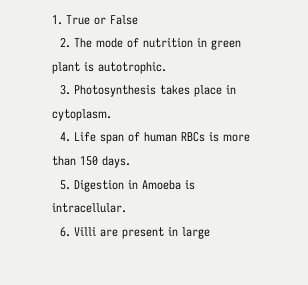1. True or False
  2. The mode of nutrition in green plant is autotrophic.
  3. Photosynthesis takes place in cytoplasm.
  4. Life span of human RBCs is more than 150 days.
  5. Digestion in Amoeba is intracellular.
  6. Villi are present in large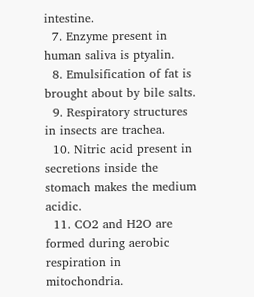intestine.
  7. Enzyme present in human saliva is ptyalin.
  8. Emulsification of fat is brought about by bile salts.
  9. Respiratory structures in insects are trachea.
  10. Nitric acid present in secretions inside the stomach makes the medium acidic.
  11. CO2 and H2O are formed during aerobic respiration in mitochondria.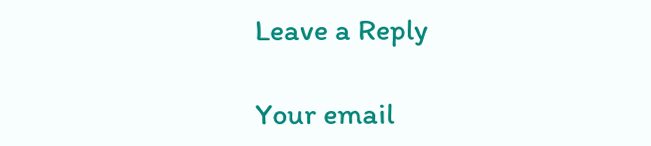Leave a Reply

Your email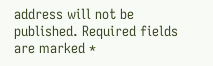address will not be published. Required fields are marked *